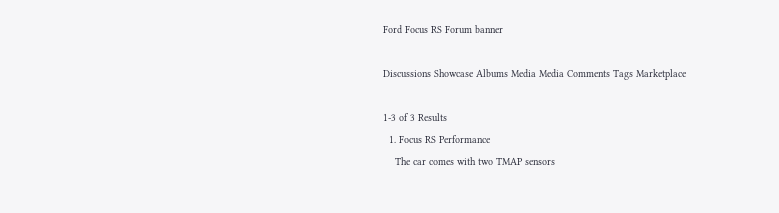Ford Focus RS Forum banner

Discussions Showcase Albums Media Media Comments Tags Marketplace

1-3 of 3 Results
  1. Focus RS Performance
    The car comes with two TMAP sensors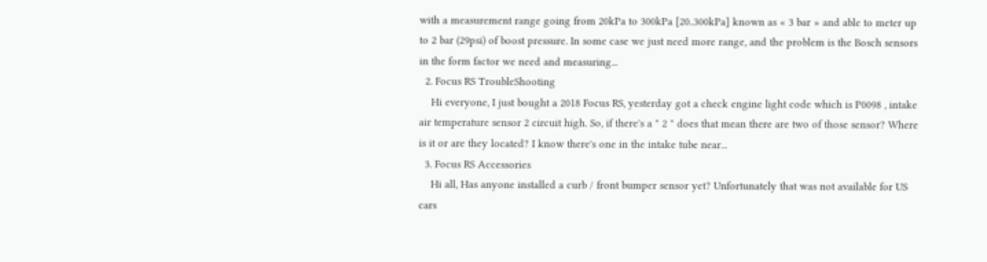with a measurement range going from 20kPa to 300kPa [20..300kPa] known as « 3 bar » and able to meter up to 2 bar (29psi) of boost pressure. In some case we just need more range, and the problem is the Bosch sensors in the form factor we need and measuring...
  2. Focus RS TroubleShooting
    Hi everyone, I just bought a 2018 Focus RS, yesterday got a check engine light code which is P0098 , intake air temperature sensor 2 circuit high. So, if there's a " 2 " does that mean there are two of those sensor? Where is it or are they located? I know there's one in the intake tube near...
  3. Focus RS Accessories
    Hi all, Has anyone installed a curb / front bumper sensor yet? Unfortunately that was not available for US cars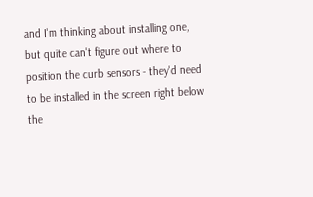and I'm thinking about installing one, but quite can't figure out where to position the curb sensors - they'd need to be installed in the screen right below the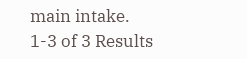main intake.
1-3 of 3 Results